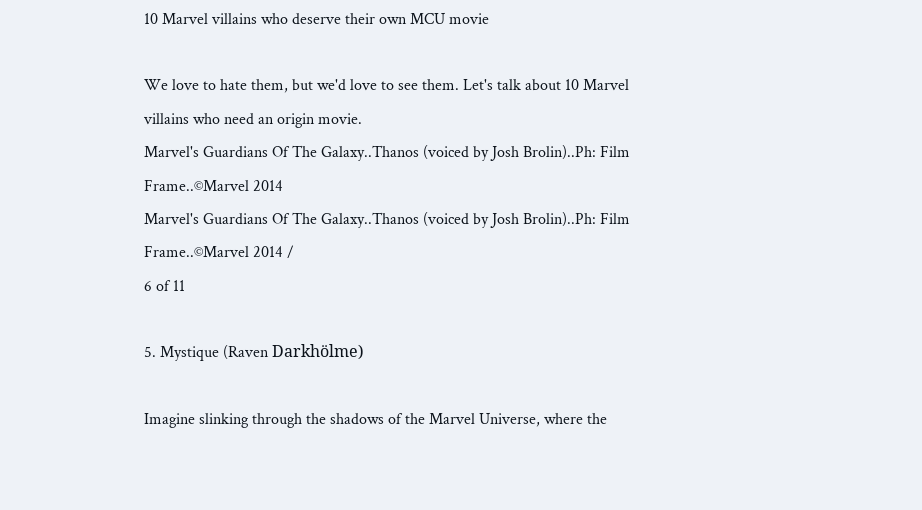10 Marvel villains who deserve their own MCU movie

We love to hate them, but we'd love to see them. Let's talk about 10 Marvel villains who need an origin movie.
Marvel's Guardians Of The Galaxy..Thanos (voiced by Josh Brolin)..Ph: Film Frame..©Marvel 2014
Marvel's Guardians Of The Galaxy..Thanos (voiced by Josh Brolin)..Ph: Film Frame..©Marvel 2014 /
6 of 11

5. Mystique (Raven Darkhölme)

Imagine slinking through the shadows of the Marvel Universe, where the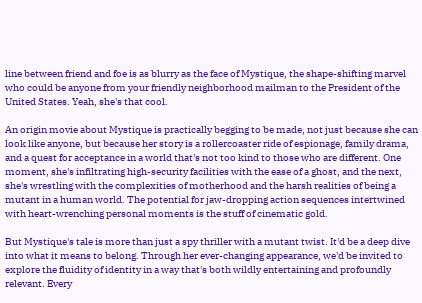line between friend and foe is as blurry as the face of Mystique, the shape-shifting marvel who could be anyone from your friendly neighborhood mailman to the President of the United States. Yeah, she's that cool.

An origin movie about Mystique is practically begging to be made, not just because she can look like anyone, but because her story is a rollercoaster ride of espionage, family drama, and a quest for acceptance in a world that's not too kind to those who are different. One moment, she's infiltrating high-security facilities with the ease of a ghost, and the next, she's wrestling with the complexities of motherhood and the harsh realities of being a mutant in a human world. The potential for jaw-dropping action sequences intertwined with heart-wrenching personal moments is the stuff of cinematic gold.

But Mystique's tale is more than just a spy thriller with a mutant twist. It'd be a deep dive into what it means to belong. Through her ever-changing appearance, we'd be invited to explore the fluidity of identity in a way that's both wildly entertaining and profoundly relevant. Every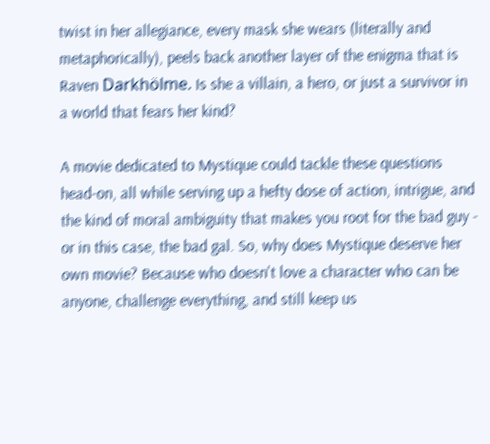twist in her allegiance, every mask she wears (literally and metaphorically), peels back another layer of the enigma that is Raven Darkhölme. Is she a villain, a hero, or just a survivor in a world that fears her kind?

A movie dedicated to Mystique could tackle these questions head-on, all while serving up a hefty dose of action, intrigue, and the kind of moral ambiguity that makes you root for the bad guy - or in this case, the bad gal. So, why does Mystique deserve her own movie? Because who doesn't love a character who can be anyone, challenge everything, and still keep us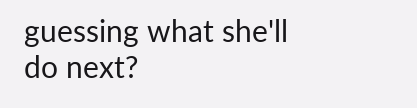guessing what she'll do next?